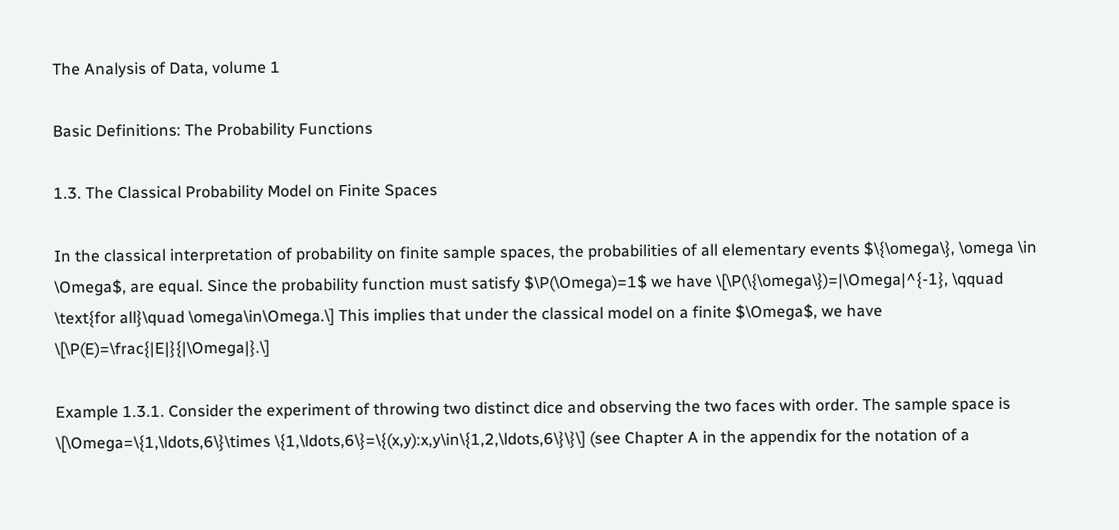The Analysis of Data, volume 1

Basic Definitions: The Probability Functions

1.3. The Classical Probability Model on Finite Spaces

In the classical interpretation of probability on finite sample spaces, the probabilities of all elementary events $\{\omega\}, \omega \in \Omega$, are equal. Since the probability function must satisfy $\P(\Omega)=1$ we have \[\P(\{\omega\})=|\Omega|^{-1}, \qquad \text{for all}\quad \omega\in\Omega.\] This implies that under the classical model on a finite $\Omega$, we have \[\P(E)=\frac{|E|}{|\Omega|}.\]

Example 1.3.1. Consider the experiment of throwing two distinct dice and observing the two faces with order. The sample space is \[\Omega=\{1,\ldots,6\}\times \{1,\ldots,6\}=\{(x,y):x,y\in\{1,2,\ldots,6\}\}\] (see Chapter A in the appendix for the notation of a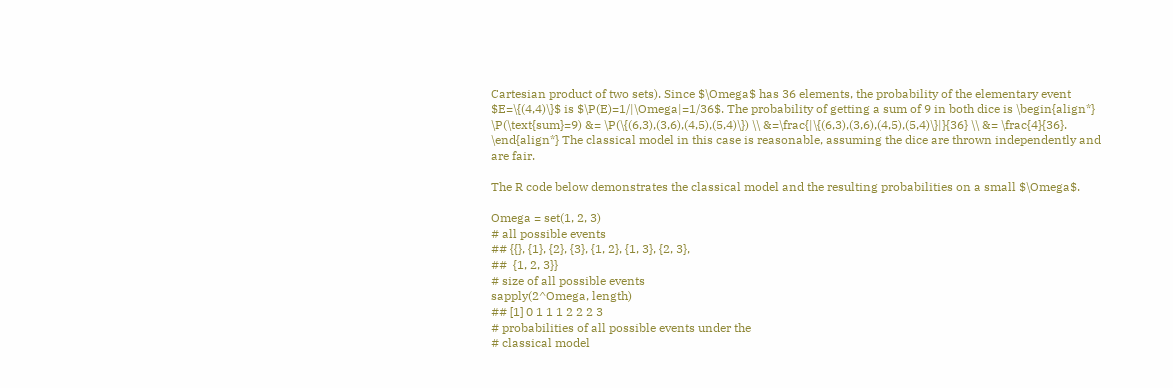Cartesian product of two sets). Since $\Omega$ has 36 elements, the probability of the elementary event $E=\{(4,4)\}$ is $\P(E)=1/|\Omega|=1/36$. The probability of getting a sum of 9 in both dice is \begin{align*} \P(\text{sum}=9) &= \P(\{(6,3),(3,6),(4,5),(5,4)\}) \\ &=\frac{|\{(6,3),(3,6),(4,5),(5,4)\}|}{36} \\ &= \frac{4}{36}. \end{align*} The classical model in this case is reasonable, assuming the dice are thrown independently and are fair.

The R code below demonstrates the classical model and the resulting probabilities on a small $\Omega$.

Omega = set(1, 2, 3)
# all possible events
## {{}, {1}, {2}, {3}, {1, 2}, {1, 3}, {2, 3},
##  {1, 2, 3}}
# size of all possible events
sapply(2^Omega, length)
## [1] 0 1 1 1 2 2 2 3
# probabilities of all possible events under the
# classical model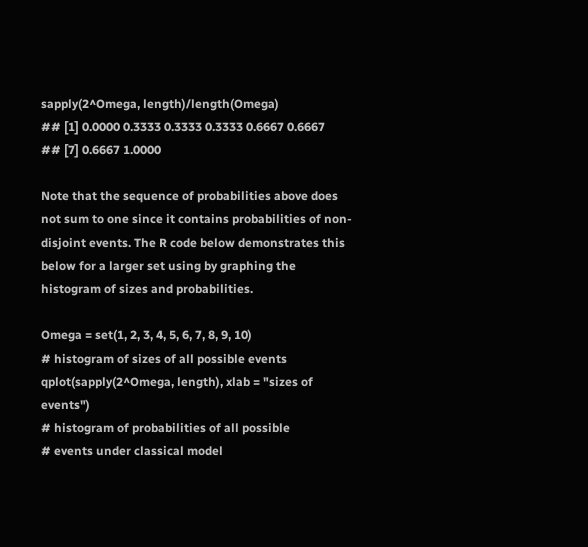sapply(2^Omega, length)/length(Omega)
## [1] 0.0000 0.3333 0.3333 0.3333 0.6667 0.6667
## [7] 0.6667 1.0000

Note that the sequence of probabilities above does not sum to one since it contains probabilities of non-disjoint events. The R code below demonstrates this below for a larger set using by graphing the histogram of sizes and probabilities.

Omega = set(1, 2, 3, 4, 5, 6, 7, 8, 9, 10)
# histogram of sizes of all possible events
qplot(sapply(2^Omega, length), xlab = "sizes of events")
# histogram of probabilities of all possible
# events under classical model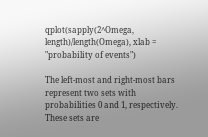qplot(sapply(2^Omega, length)/length(Omega), xlab = "probability of events")

The left-most and right-most bars represent two sets with probabilities 0 and 1, respectively. These sets are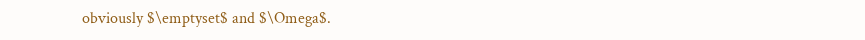obviously $\emptyset$ and $\Omega$.